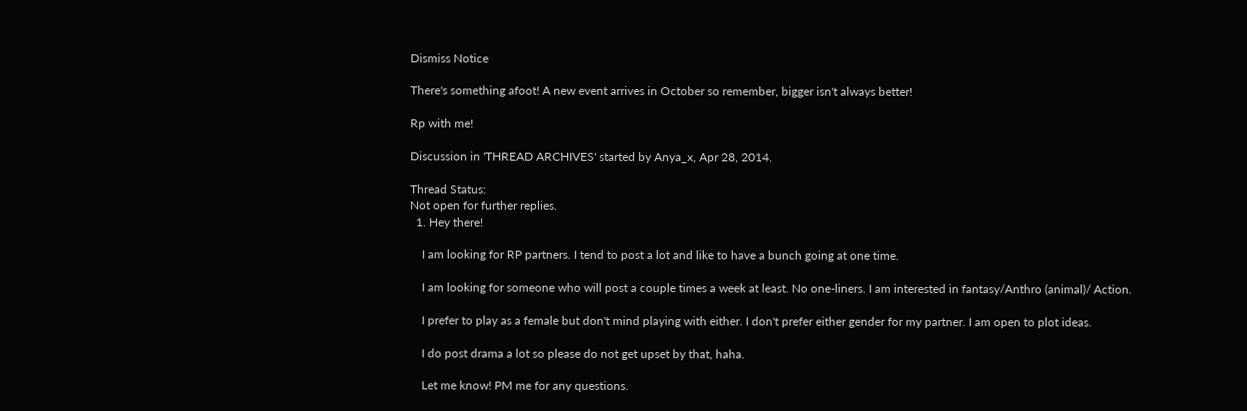Dismiss Notice

There's something afoot! A new event arrives in October so remember, bigger isn't always better!

Rp with me!

Discussion in 'THREAD ARCHIVES' started by Anya_x, Apr 28, 2014.

Thread Status:
Not open for further replies.
  1. Hey there!

    I am looking for RP partners. I tend to post a lot and like to have a bunch going at one time.

    I am looking for someone who will post a couple times a week at least. No one-liners. I am interested in fantasy/Anthro (animal)/ Action.

    I prefer to play as a female but don't mind playing with either. I don't prefer either gender for my partner. I am open to plot ideas.

    I do post drama a lot so please do not get upset by that, haha.

    Let me know! PM me for any questions.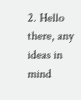2. Hello there, any ideas in mind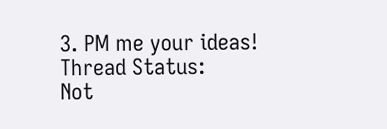3. PM me your ideas!
Thread Status:
Not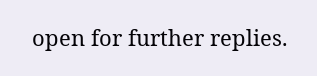open for further replies.